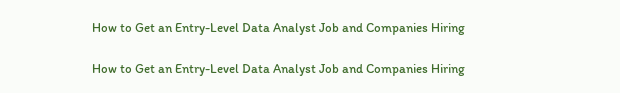How to Get an Entry-Level Data Analyst Job and Companies Hiring

How to Get an Entry-Level Data Analyst Job and Companies Hiring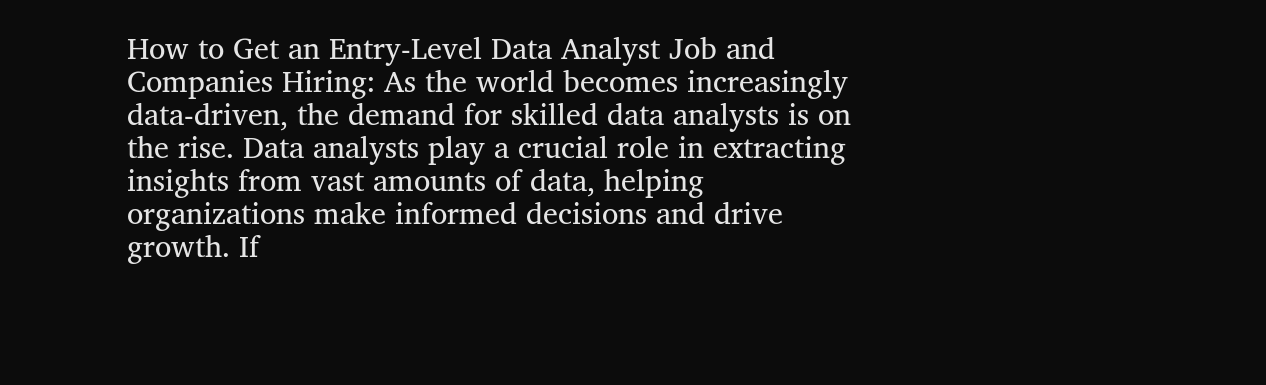How to Get an Entry-Level Data Analyst Job and Companies Hiring: As the world becomes increasingly data-driven, the demand for skilled data analysts is on the rise. Data analysts play a crucial role in extracting insights from vast amounts of data, helping organizations make informed decisions and drive growth. If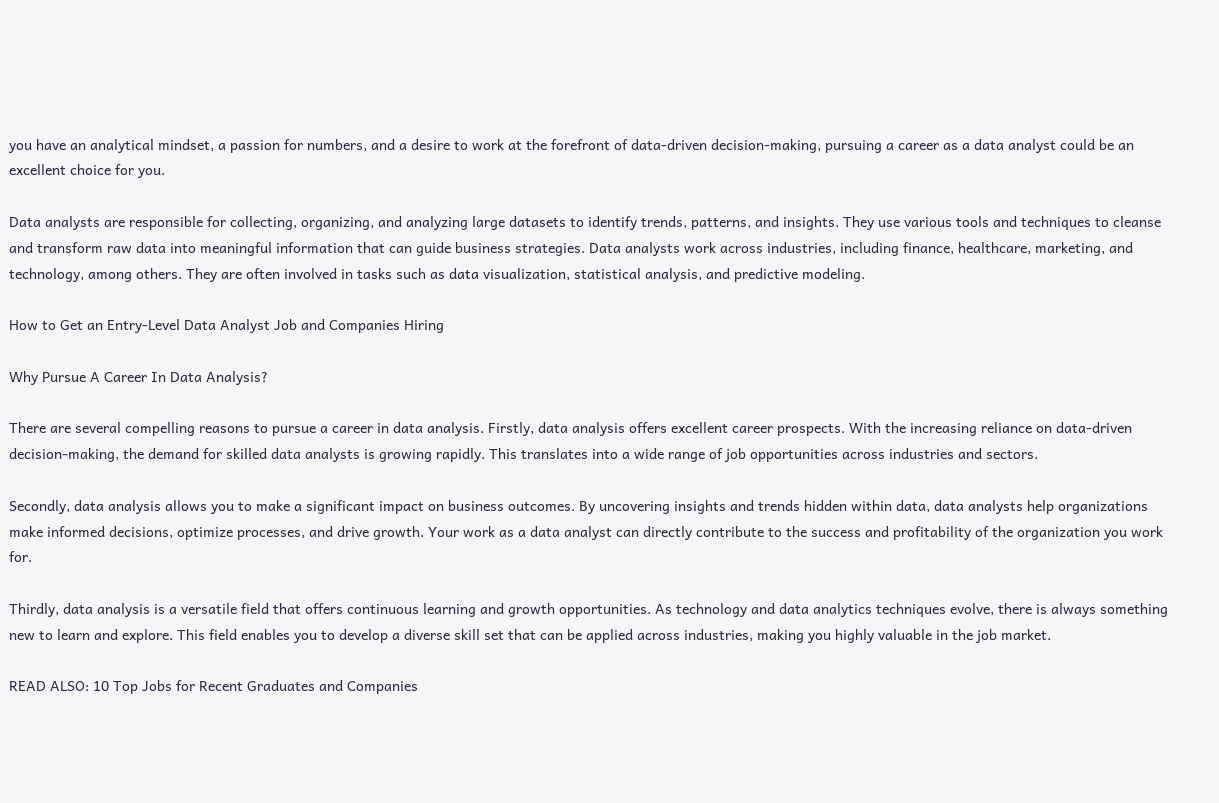you have an analytical mindset, a passion for numbers, and a desire to work at the forefront of data-driven decision-making, pursuing a career as a data analyst could be an excellent choice for you.

Data analysts are responsible for collecting, organizing, and analyzing large datasets to identify trends, patterns, and insights. They use various tools and techniques to cleanse and transform raw data into meaningful information that can guide business strategies. Data analysts work across industries, including finance, healthcare, marketing, and technology, among others. They are often involved in tasks such as data visualization, statistical analysis, and predictive modeling.

How to Get an Entry-Level Data Analyst Job and Companies Hiring

Why Pursue A Career In Data Analysis?

There are several compelling reasons to pursue a career in data analysis. Firstly, data analysis offers excellent career prospects. With the increasing reliance on data-driven decision-making, the demand for skilled data analysts is growing rapidly. This translates into a wide range of job opportunities across industries and sectors.

Secondly, data analysis allows you to make a significant impact on business outcomes. By uncovering insights and trends hidden within data, data analysts help organizations make informed decisions, optimize processes, and drive growth. Your work as a data analyst can directly contribute to the success and profitability of the organization you work for.

Thirdly, data analysis is a versatile field that offers continuous learning and growth opportunities. As technology and data analytics techniques evolve, there is always something new to learn and explore. This field enables you to develop a diverse skill set that can be applied across industries, making you highly valuable in the job market.

READ ALSO: 10 Top Jobs for Recent Graduates and Companies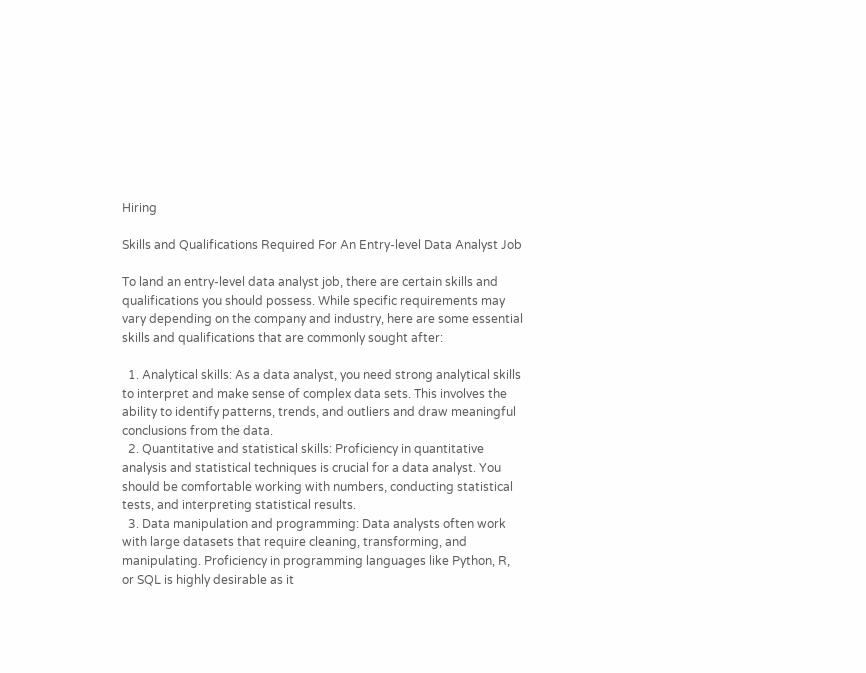Hiring

Skills and Qualifications Required For An Entry-level Data Analyst Job

To land an entry-level data analyst job, there are certain skills and qualifications you should possess. While specific requirements may vary depending on the company and industry, here are some essential skills and qualifications that are commonly sought after:

  1. Analytical skills: As a data analyst, you need strong analytical skills to interpret and make sense of complex data sets. This involves the ability to identify patterns, trends, and outliers and draw meaningful conclusions from the data.
  2. Quantitative and statistical skills: Proficiency in quantitative analysis and statistical techniques is crucial for a data analyst. You should be comfortable working with numbers, conducting statistical tests, and interpreting statistical results.
  3. Data manipulation and programming: Data analysts often work with large datasets that require cleaning, transforming, and manipulating. Proficiency in programming languages like Python, R, or SQL is highly desirable as it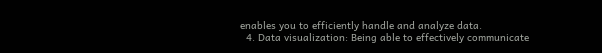enables you to efficiently handle and analyze data.
  4. Data visualization: Being able to effectively communicate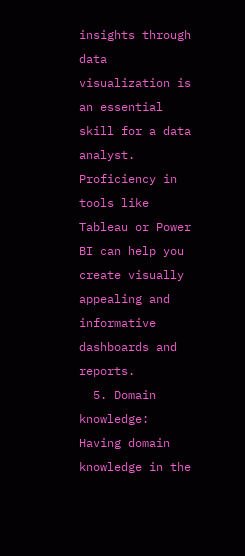insights through data visualization is an essential skill for a data analyst. Proficiency in tools like Tableau or Power BI can help you create visually appealing and informative dashboards and reports.
  5. Domain knowledge: Having domain knowledge in the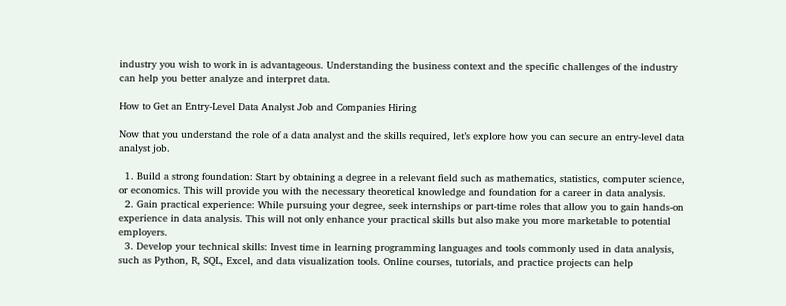industry you wish to work in is advantageous. Understanding the business context and the specific challenges of the industry can help you better analyze and interpret data.

How to Get an Entry-Level Data Analyst Job and Companies Hiring

Now that you understand the role of a data analyst and the skills required, let’s explore how you can secure an entry-level data analyst job.

  1. Build a strong foundation: Start by obtaining a degree in a relevant field such as mathematics, statistics, computer science, or economics. This will provide you with the necessary theoretical knowledge and foundation for a career in data analysis.
  2. Gain practical experience: While pursuing your degree, seek internships or part-time roles that allow you to gain hands-on experience in data analysis. This will not only enhance your practical skills but also make you more marketable to potential employers.
  3. Develop your technical skills: Invest time in learning programming languages and tools commonly used in data analysis, such as Python, R, SQL, Excel, and data visualization tools. Online courses, tutorials, and practice projects can help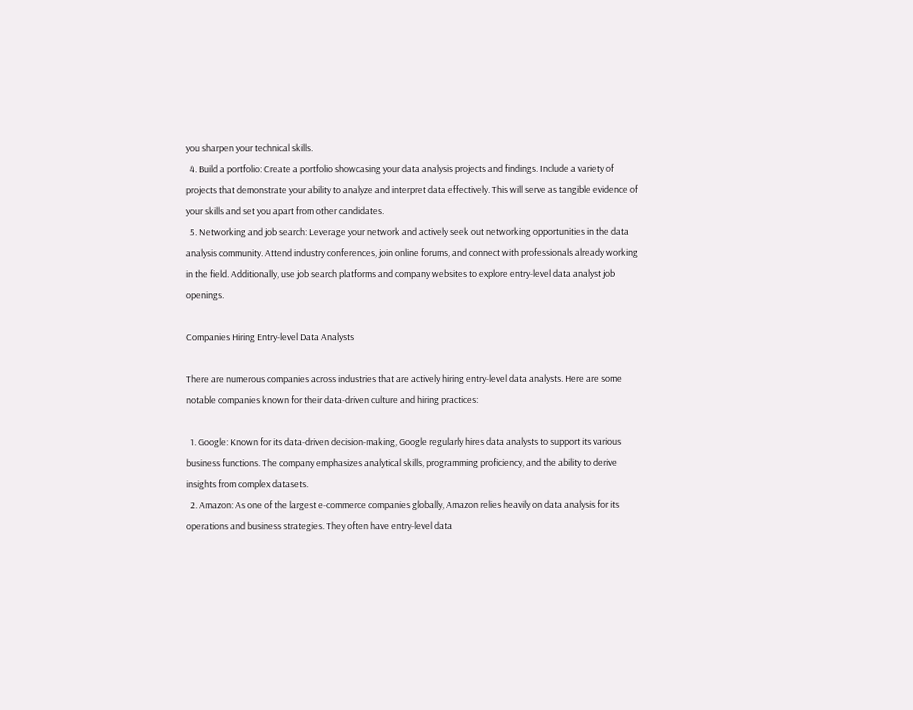you sharpen your technical skills.
  4. Build a portfolio: Create a portfolio showcasing your data analysis projects and findings. Include a variety of projects that demonstrate your ability to analyze and interpret data effectively. This will serve as tangible evidence of your skills and set you apart from other candidates.
  5. Networking and job search: Leverage your network and actively seek out networking opportunities in the data analysis community. Attend industry conferences, join online forums, and connect with professionals already working in the field. Additionally, use job search platforms and company websites to explore entry-level data analyst job openings.

Companies Hiring Entry-level Data Analysts

There are numerous companies across industries that are actively hiring entry-level data analysts. Here are some notable companies known for their data-driven culture and hiring practices:

  1. Google: Known for its data-driven decision-making, Google regularly hires data analysts to support its various business functions. The company emphasizes analytical skills, programming proficiency, and the ability to derive insights from complex datasets.
  2. Amazon: As one of the largest e-commerce companies globally, Amazon relies heavily on data analysis for its operations and business strategies. They often have entry-level data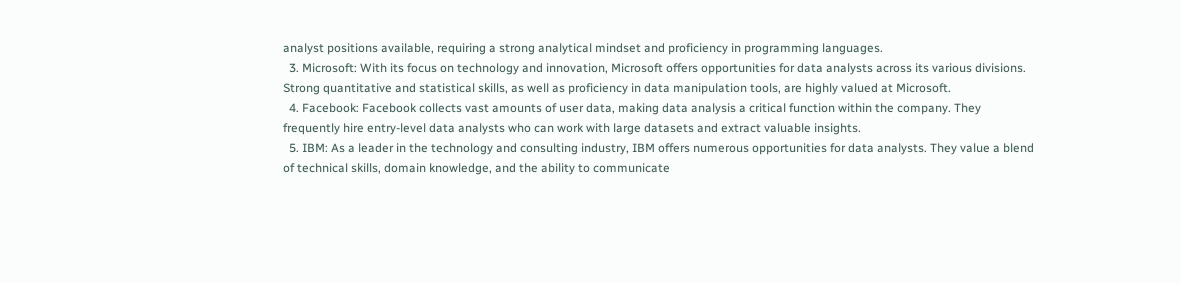analyst positions available, requiring a strong analytical mindset and proficiency in programming languages.
  3. Microsoft: With its focus on technology and innovation, Microsoft offers opportunities for data analysts across its various divisions. Strong quantitative and statistical skills, as well as proficiency in data manipulation tools, are highly valued at Microsoft.
  4. Facebook: Facebook collects vast amounts of user data, making data analysis a critical function within the company. They frequently hire entry-level data analysts who can work with large datasets and extract valuable insights.
  5. IBM: As a leader in the technology and consulting industry, IBM offers numerous opportunities for data analysts. They value a blend of technical skills, domain knowledge, and the ability to communicate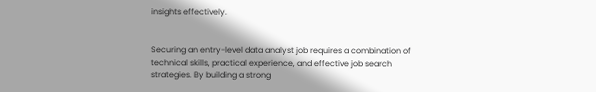insights effectively.


Securing an entry-level data analyst job requires a combination of technical skills, practical experience, and effective job search strategies. By building a strong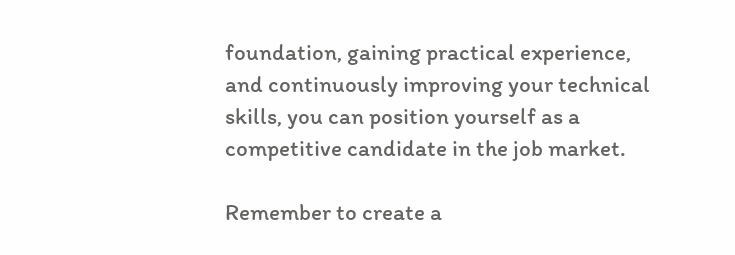foundation, gaining practical experience, and continuously improving your technical skills, you can position yourself as a competitive candidate in the job market.

Remember to create a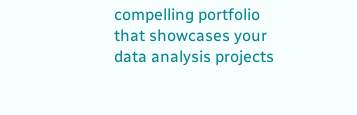compelling portfolio that showcases your data analysis projects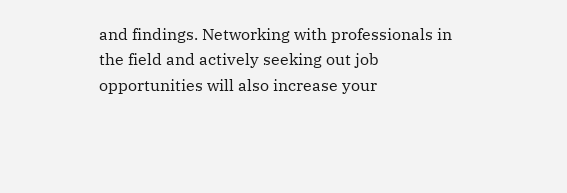and findings. Networking with professionals in the field and actively seeking out job opportunities will also increase your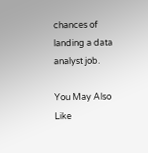chances of landing a data analyst job.

You May Also Like